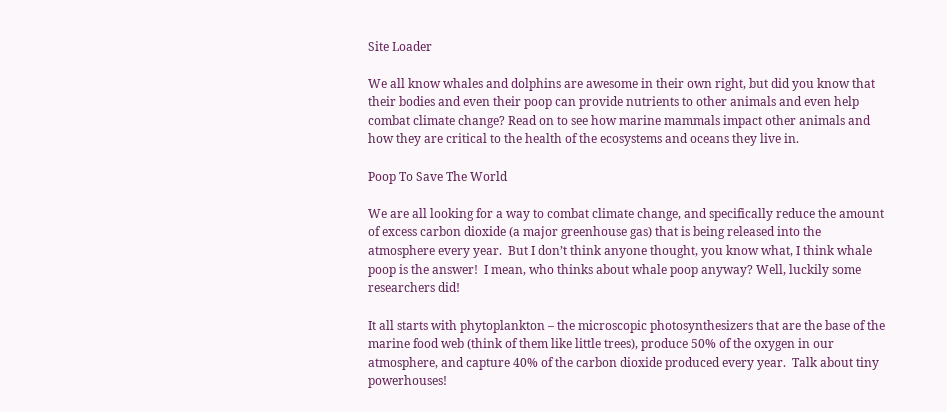Site Loader

We all know whales and dolphins are awesome in their own right, but did you know that their bodies and even their poop can provide nutrients to other animals and even help combat climate change? Read on to see how marine mammals impact other animals and how they are critical to the health of the ecosystems and oceans they live in.

Poop To Save The World

We are all looking for a way to combat climate change, and specifically reduce the amount of excess carbon dioxide (a major greenhouse gas) that is being released into the atmosphere every year.  But I don’t think anyone thought, you know what, I think whale poop is the answer!  I mean, who thinks about whale poop anyway? Well, luckily some researchers did!

It all starts with phytoplankton – the microscopic photosynthesizers that are the base of the marine food web (think of them like little trees), produce 50% of the oxygen in our atmosphere, and capture 40% of the carbon dioxide produced every year.  Talk about tiny powerhouses!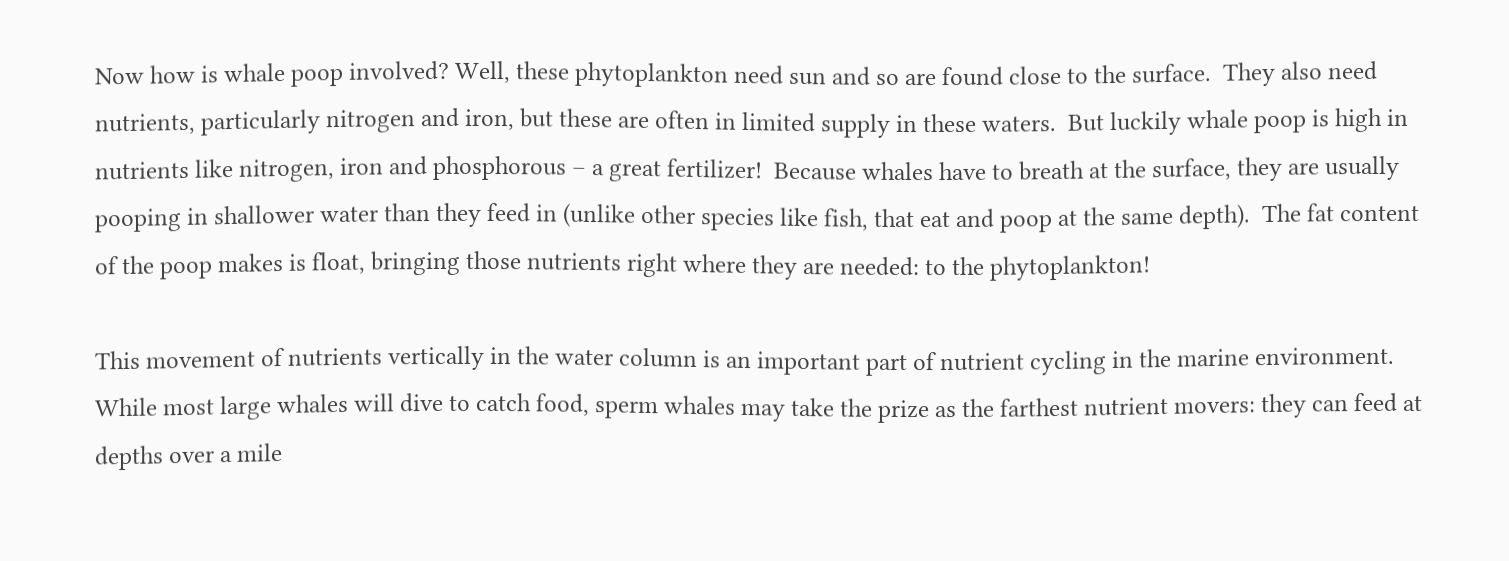Now how is whale poop involved? Well, these phytoplankton need sun and so are found close to the surface.  They also need nutrients, particularly nitrogen and iron, but these are often in limited supply in these waters.  But luckily whale poop is high in nutrients like nitrogen, iron and phosphorous – a great fertilizer!  Because whales have to breath at the surface, they are usually pooping in shallower water than they feed in (unlike other species like fish, that eat and poop at the same depth).  The fat content of the poop makes is float, bringing those nutrients right where they are needed: to the phytoplankton!

This movement of nutrients vertically in the water column is an important part of nutrient cycling in the marine environment. While most large whales will dive to catch food, sperm whales may take the prize as the farthest nutrient movers: they can feed at depths over a mile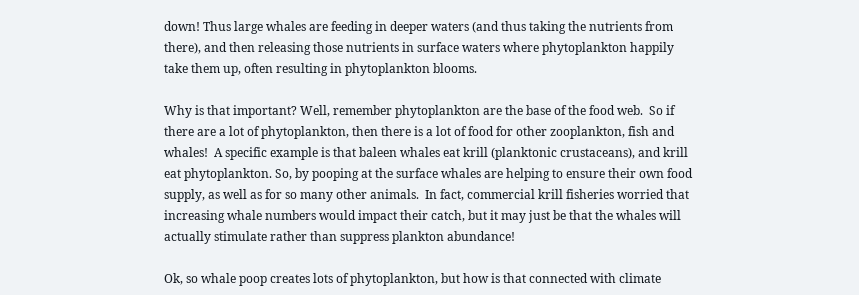down! Thus large whales are feeding in deeper waters (and thus taking the nutrients from there), and then releasing those nutrients in surface waters where phytoplankton happily take them up, often resulting in phytoplankton blooms.

Why is that important? Well, remember phytoplankton are the base of the food web.  So if there are a lot of phytoplankton, then there is a lot of food for other zooplankton, fish and whales!  A specific example is that baleen whales eat krill (planktonic crustaceans), and krill eat phytoplankton. So, by pooping at the surface whales are helping to ensure their own food supply, as well as for so many other animals.  In fact, commercial krill fisheries worried that increasing whale numbers would impact their catch, but it may just be that the whales will actually stimulate rather than suppress plankton abundance!

Ok, so whale poop creates lots of phytoplankton, but how is that connected with climate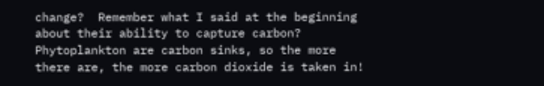change?  Remember what I said at the beginning about their ability to capture carbon? Phytoplankton are carbon sinks, so the more there are, the more carbon dioxide is taken in!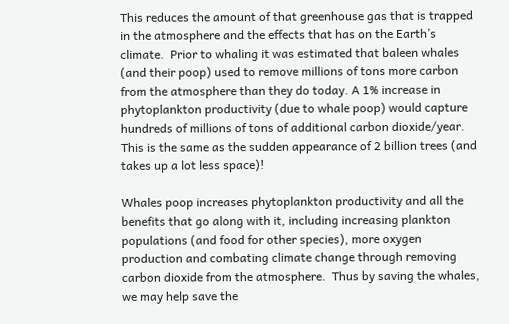This reduces the amount of that greenhouse gas that is trapped in the atmosphere and the effects that has on the Earth’s climate.  Prior to whaling it was estimated that baleen whales (and their poop) used to remove millions of tons more carbon from the atmosphere than they do today. A 1% increase in phytoplankton productivity (due to whale poop) would capture hundreds of millions of tons of additional carbon dioxide/year.  This is the same as the sudden appearance of 2 billion trees (and takes up a lot less space)!

Whales poop increases phytoplankton productivity and all the benefits that go along with it, including increasing plankton populations (and food for other species), more oxygen production and combating climate change through removing carbon dioxide from the atmosphere.  Thus by saving the whales, we may help save the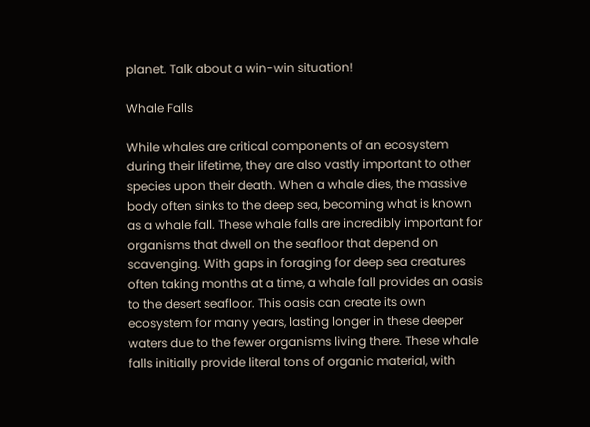planet. Talk about a win-win situation!

Whale Falls

While whales are critical components of an ecosystem during their lifetime, they are also vastly important to other species upon their death. When a whale dies, the massive body often sinks to the deep sea, becoming what is known as a whale fall. These whale falls are incredibly important for organisms that dwell on the seafloor that depend on scavenging. With gaps in foraging for deep sea creatures often taking months at a time, a whale fall provides an oasis to the desert seafloor. This oasis can create its own ecosystem for many years, lasting longer in these deeper waters due to the fewer organisms living there. These whale falls initially provide literal tons of organic material, with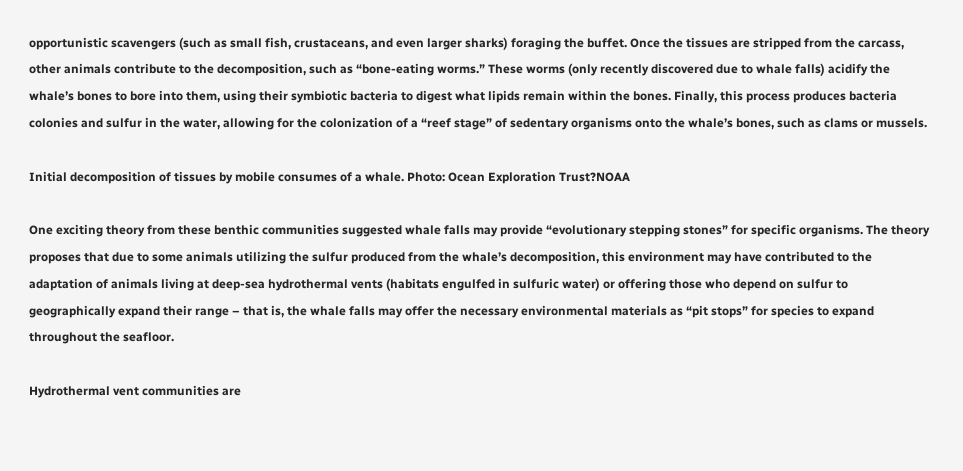opportunistic scavengers (such as small fish, crustaceans, and even larger sharks) foraging the buffet. Once the tissues are stripped from the carcass, other animals contribute to the decomposition, such as “bone-eating worms.” These worms (only recently discovered due to whale falls) acidify the whale’s bones to bore into them, using their symbiotic bacteria to digest what lipids remain within the bones. Finally, this process produces bacteria colonies and sulfur in the water, allowing for the colonization of a “reef stage” of sedentary organisms onto the whale’s bones, such as clams or mussels.

Initial decomposition of tissues by mobile consumes of a whale. Photo: Ocean Exploration Trust?NOAA

One exciting theory from these benthic communities suggested whale falls may provide “evolutionary stepping stones” for specific organisms. The theory proposes that due to some animals utilizing the sulfur produced from the whale’s decomposition, this environment may have contributed to the adaptation of animals living at deep-sea hydrothermal vents (habitats engulfed in sulfuric water) or offering those who depend on sulfur to geographically expand their range – that is, the whale falls may offer the necessary environmental materials as “pit stops” for species to expand throughout the seafloor.

Hydrothermal vent communities are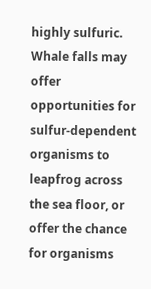highly sulfuric. Whale falls may offer opportunities for sulfur-dependent organisms to leapfrog across the sea floor, or offer the chance for organisms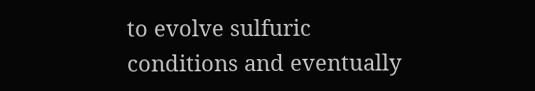to evolve sulfuric conditions and eventually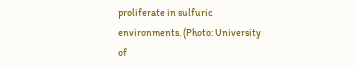proliferate in sulfuric environments. (Photo: University of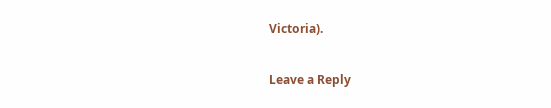Victoria).

Leave a Reply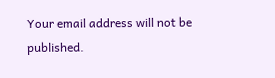Your email address will not be published.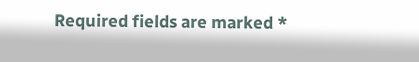Required fields are marked *